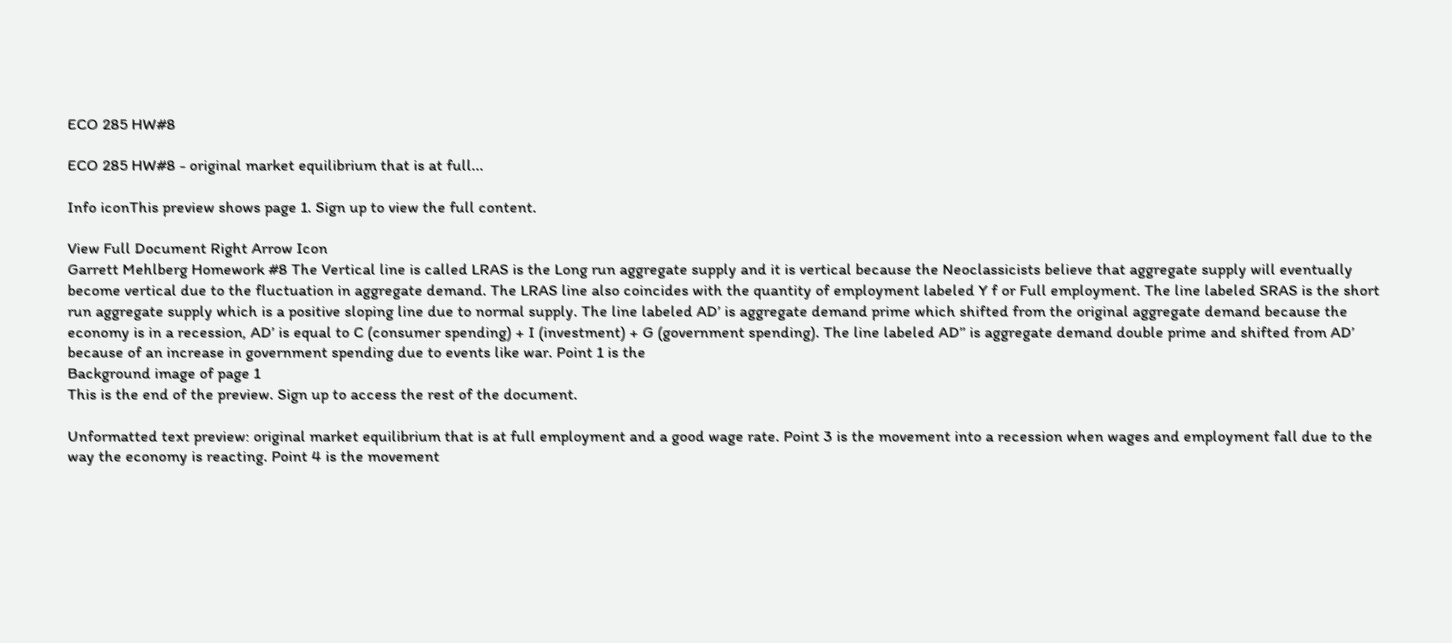ECO 285 HW#8

ECO 285 HW#8 - original market equilibrium that is at full...

Info iconThis preview shows page 1. Sign up to view the full content.

View Full Document Right Arrow Icon
Garrett Mehlberg Homework #8 The Vertical line is called LRAS is the Long run aggregate supply and it is vertical because the Neoclassicists believe that aggregate supply will eventually become vertical due to the fluctuation in aggregate demand. The LRAS line also coincides with the quantity of employment labeled Y f or Full employment. The line labeled SRAS is the short run aggregate supply which is a positive sloping line due to normal supply. The line labeled AD’ is aggregate demand prime which shifted from the original aggregate demand because the economy is in a recession, AD’ is equal to C (consumer spending) + I (investment) + G (government spending). The line labeled AD’’ is aggregate demand double prime and shifted from AD’ because of an increase in government spending due to events like war. Point 1 is the
Background image of page 1
This is the end of the preview. Sign up to access the rest of the document.

Unformatted text preview: original market equilibrium that is at full employment and a good wage rate. Point 3 is the movement into a recession when wages and employment fall due to the way the economy is reacting. Point 4 is the movement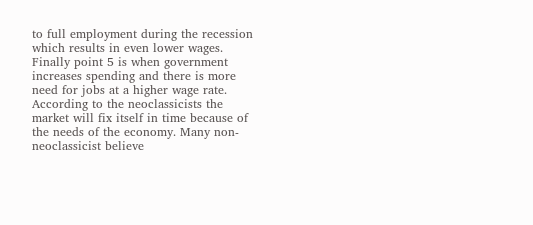to full employment during the recession which results in even lower wages. Finally point 5 is when government increases spending and there is more need for jobs at a higher wage rate. According to the neoclassicists the market will fix itself in time because of the needs of the economy. Many non-neoclassicist believe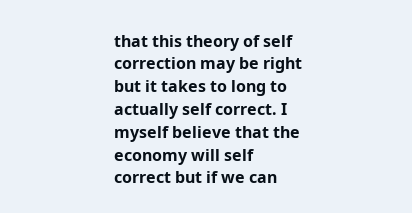that this theory of self correction may be right but it takes to long to actually self correct. I myself believe that the economy will self correct but if we can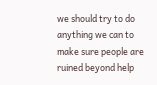we should try to do anything we can to make sure people are ruined beyond help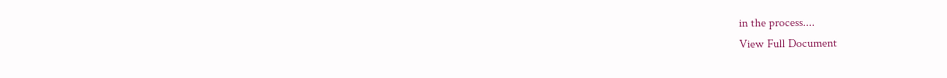in the process....
View Full Document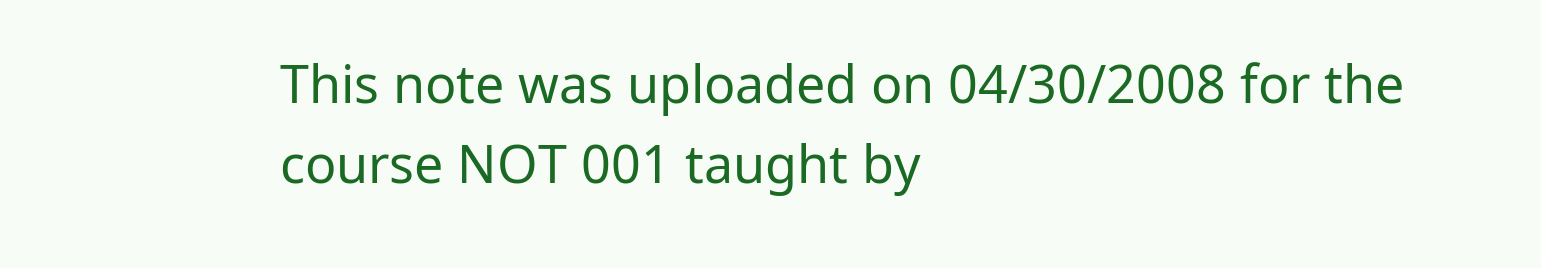This note was uploaded on 04/30/2008 for the course NOT 001 taught by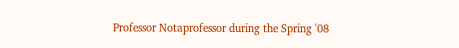Professor Notaprofessor during the Spring '08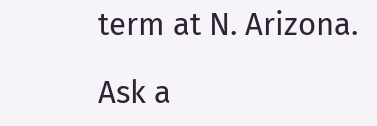term at N. Arizona.

Ask a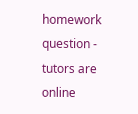homework question - tutors are online